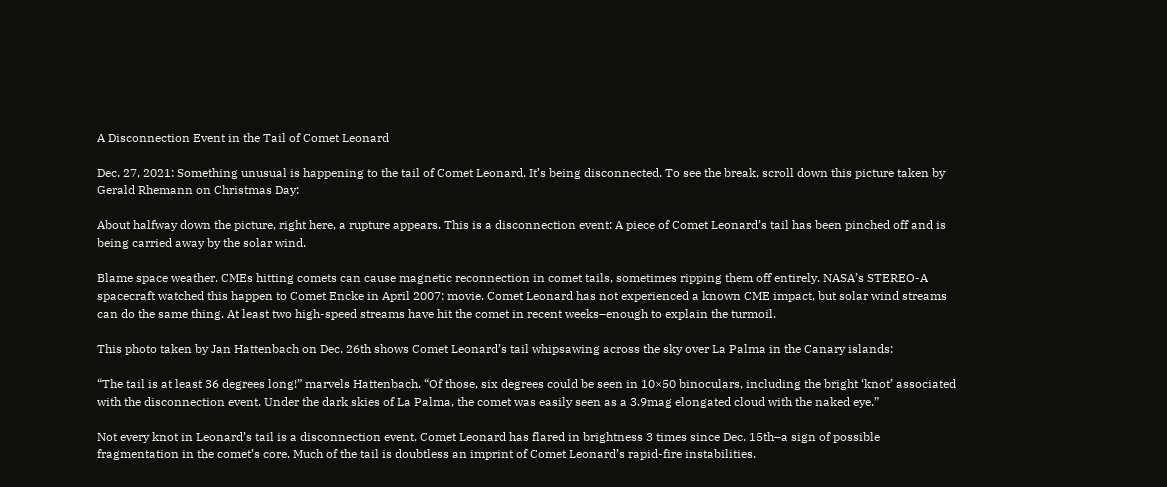A Disconnection Event in the Tail of Comet Leonard

Dec. 27, 2021: Something unusual is happening to the tail of Comet Leonard. It’s being disconnected. To see the break, scroll down this picture taken by Gerald Rhemann on Christmas Day:

About halfway down the picture, right here, a rupture appears. This is a disconnection event: A piece of Comet Leonard’s tail has been pinched off and is being carried away by the solar wind.

Blame space weather. CMEs hitting comets can cause magnetic reconnection in comet tails, sometimes ripping them off entirely. NASA’s STEREO-A spacecraft watched this happen to Comet Encke in April 2007: movie. Comet Leonard has not experienced a known CME impact, but solar wind streams can do the same thing. At least two high-speed streams have hit the comet in recent weeks–enough to explain the turmoil.

This photo taken by Jan Hattenbach on Dec. 26th shows Comet Leonard’s tail whipsawing across the sky over La Palma in the Canary islands:

“The tail is at least 36 degrees long!” marvels Hattenbach. “Of those, six degrees could be seen in 10×50 binoculars, including the bright ‘knot’ associated with the disconnection event. Under the dark skies of La Palma, the comet was easily seen as a 3.9mag elongated cloud with the naked eye.”

Not every knot in Leonard’s tail is a disconnection event. Comet Leonard has flared in brightness 3 times since Dec. 15th–a sign of possible fragmentation in the comet’s core. Much of the tail is doubtless an imprint of Comet Leonard’s rapid-fire instabilities.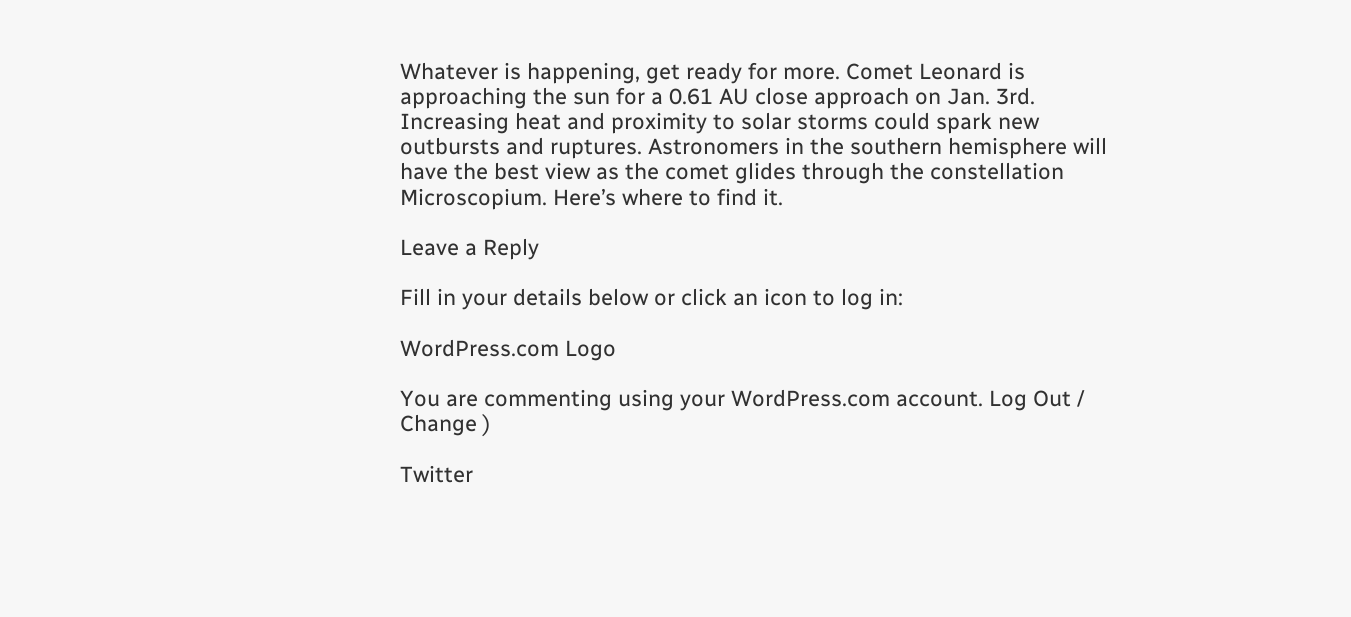Whatever is happening, get ready for more. Comet Leonard is approaching the sun for a 0.61 AU close approach on Jan. 3rd. Increasing heat and proximity to solar storms could spark new outbursts and ruptures. Astronomers in the southern hemisphere will have the best view as the comet glides through the constellation Microscopium. Here’s where to find it.

Leave a Reply

Fill in your details below or click an icon to log in:

WordPress.com Logo

You are commenting using your WordPress.com account. Log Out /  Change )

Twitter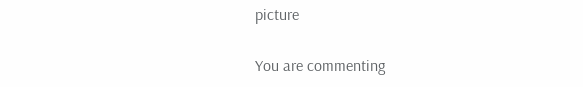picture

You are commenting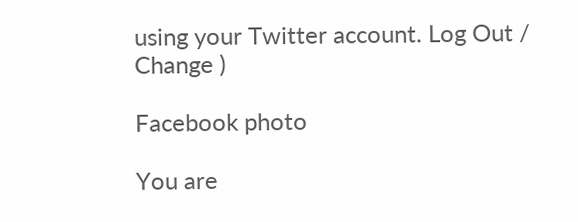using your Twitter account. Log Out /  Change )

Facebook photo

You are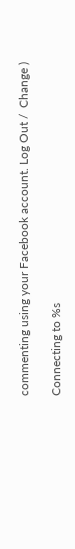commenting using your Facebook account. Log Out /  Change )

Connecting to %s